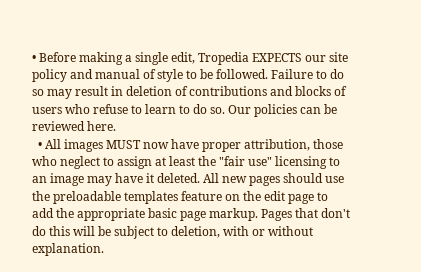• Before making a single edit, Tropedia EXPECTS our site policy and manual of style to be followed. Failure to do so may result in deletion of contributions and blocks of users who refuse to learn to do so. Our policies can be reviewed here.
  • All images MUST now have proper attribution, those who neglect to assign at least the "fair use" licensing to an image may have it deleted. All new pages should use the preloadable templates feature on the edit page to add the appropriate basic page markup. Pages that don't do this will be subject to deletion, with or without explanation.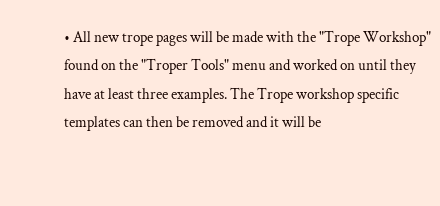• All new trope pages will be made with the "Trope Workshop" found on the "Troper Tools" menu and worked on until they have at least three examples. The Trope workshop specific templates can then be removed and it will be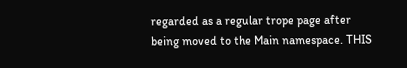regarded as a regular trope page after being moved to the Main namespace. THIS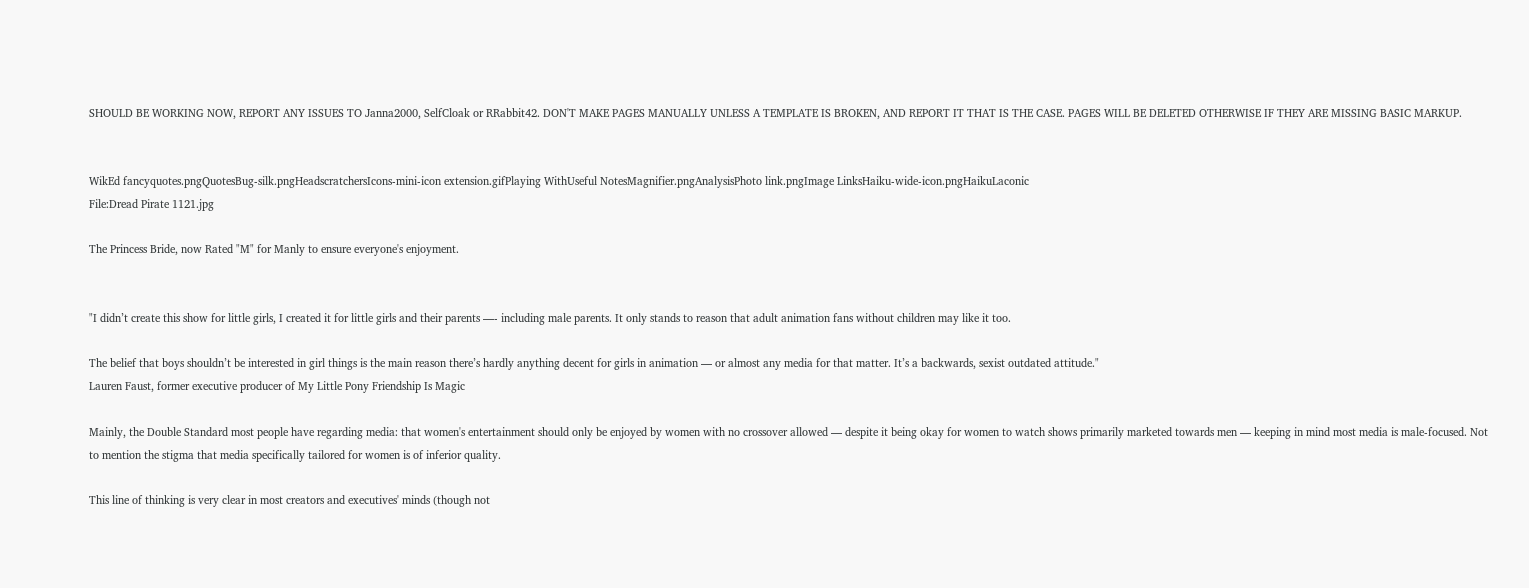SHOULD BE WORKING NOW, REPORT ANY ISSUES TO Janna2000, SelfCloak or RRabbit42. DON'T MAKE PAGES MANUALLY UNLESS A TEMPLATE IS BROKEN, AND REPORT IT THAT IS THE CASE. PAGES WILL BE DELETED OTHERWISE IF THEY ARE MISSING BASIC MARKUP.


WikEd fancyquotes.pngQuotesBug-silk.pngHeadscratchersIcons-mini-icon extension.gifPlaying WithUseful NotesMagnifier.pngAnalysisPhoto link.pngImage LinksHaiku-wide-icon.pngHaikuLaconic
File:Dread Pirate 1121.jpg

The Princess Bride, now Rated "M" for Manly to ensure everyone's enjoyment.


"I didn’t create this show for little girls, I created it for little girls and their parents —- including male parents. It only stands to reason that adult animation fans without children may like it too.

The belief that boys shouldn’t be interested in girl things is the main reason there’s hardly anything decent for girls in animation — or almost any media for that matter. It’s a backwards, sexist outdated attitude."
Lauren Faust, former executive producer of My Little Pony Friendship Is Magic

Mainly, the Double Standard most people have regarding media: that women's entertainment should only be enjoyed by women with no crossover allowed — despite it being okay for women to watch shows primarily marketed towards men — keeping in mind most media is male-focused. Not to mention the stigma that media specifically tailored for women is of inferior quality.

This line of thinking is very clear in most creators and executives' minds (though not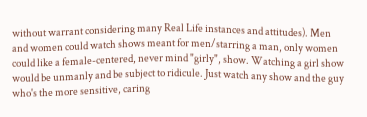without warrant considering many Real Life instances and attitudes). Men and women could watch shows meant for men/starring a man, only women could like a female-centered, never mind "girly", show. Watching a girl show would be unmanly and be subject to ridicule. Just watch any show and the guy who's the more sensitive, caring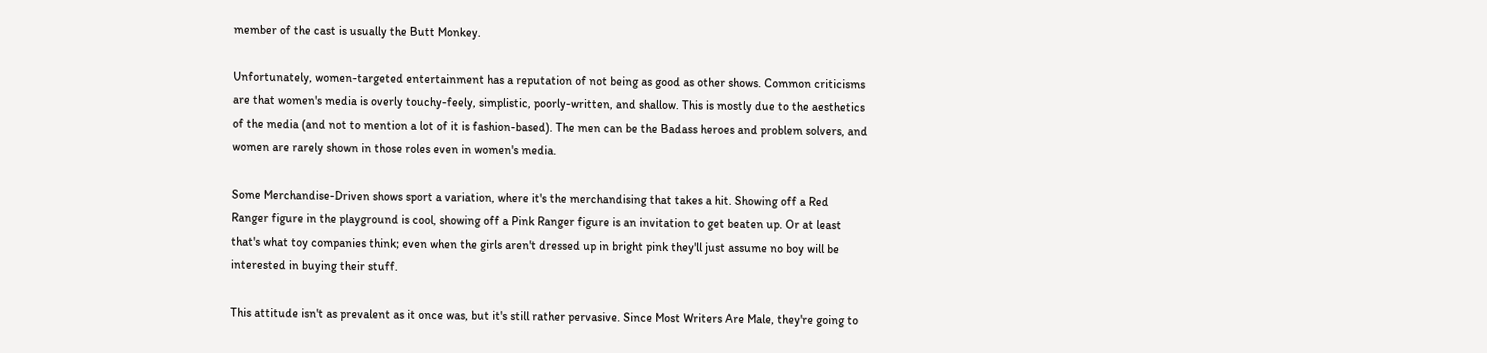member of the cast is usually the Butt Monkey.

Unfortunately, women-targeted entertainment has a reputation of not being as good as other shows. Common criticisms are that women's media is overly touchy-feely, simplistic, poorly-written, and shallow. This is mostly due to the aesthetics of the media (and not to mention a lot of it is fashion-based). The men can be the Badass heroes and problem solvers, and women are rarely shown in those roles even in women's media.

Some Merchandise-Driven shows sport a variation, where it's the merchandising that takes a hit. Showing off a Red Ranger figure in the playground is cool, showing off a Pink Ranger figure is an invitation to get beaten up. Or at least that's what toy companies think; even when the girls aren't dressed up in bright pink they'll just assume no boy will be interested in buying their stuff.

This attitude isn't as prevalent as it once was, but it's still rather pervasive. Since Most Writers Are Male, they're going to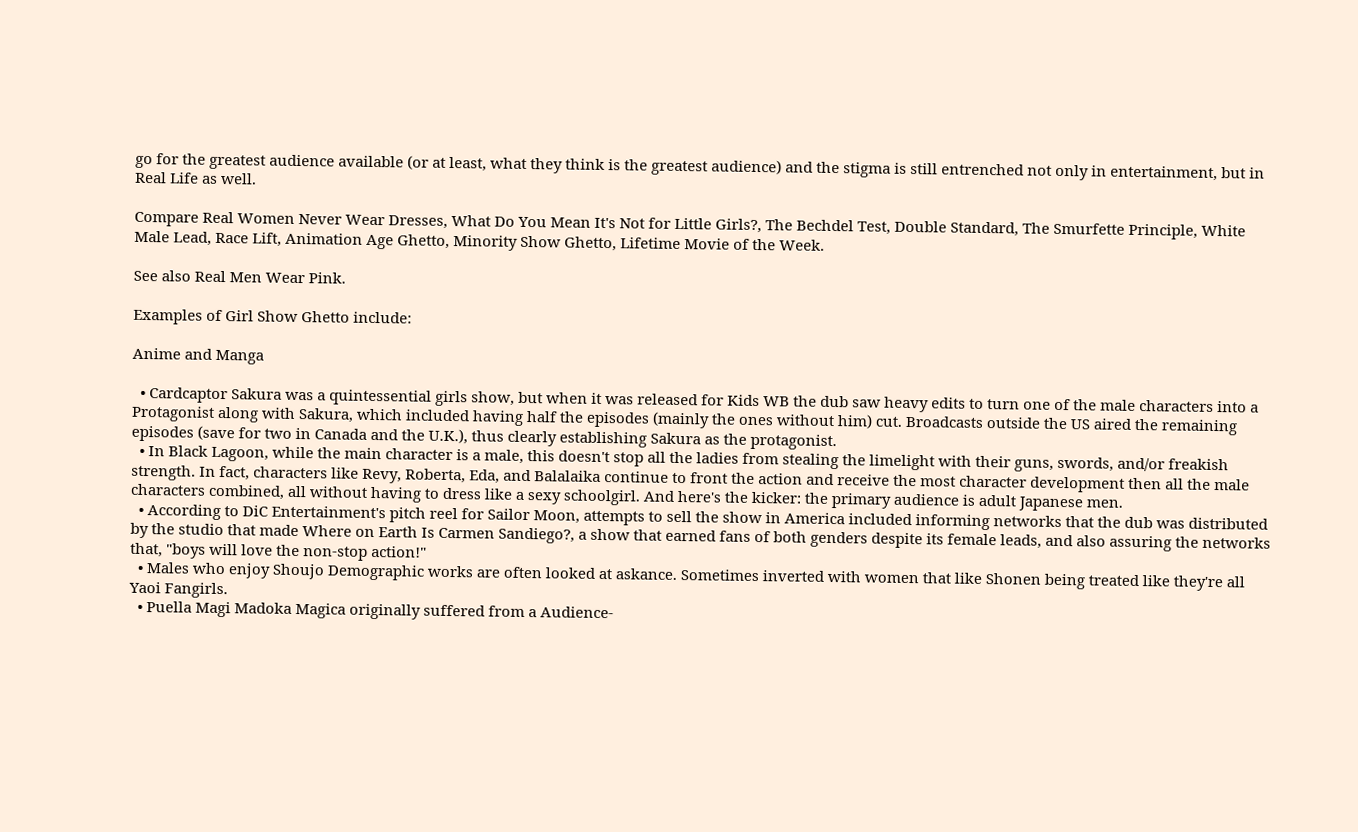go for the greatest audience available (or at least, what they think is the greatest audience) and the stigma is still entrenched not only in entertainment, but in Real Life as well.

Compare Real Women Never Wear Dresses, What Do You Mean It's Not for Little Girls?, The Bechdel Test, Double Standard, The Smurfette Principle, White Male Lead, Race Lift, Animation Age Ghetto, Minority Show Ghetto, Lifetime Movie of the Week.

See also Real Men Wear Pink.

Examples of Girl Show Ghetto include:

Anime and Manga

  • Cardcaptor Sakura was a quintessential girls show, but when it was released for Kids WB the dub saw heavy edits to turn one of the male characters into a Protagonist along with Sakura, which included having half the episodes (mainly the ones without him) cut. Broadcasts outside the US aired the remaining episodes (save for two in Canada and the U.K.), thus clearly establishing Sakura as the protagonist.
  • In Black Lagoon, while the main character is a male, this doesn't stop all the ladies from stealing the limelight with their guns, swords, and/or freakish strength. In fact, characters like Revy, Roberta, Eda, and Balalaika continue to front the action and receive the most character development then all the male characters combined, all without having to dress like a sexy schoolgirl. And here's the kicker: the primary audience is adult Japanese men.
  • According to DiC Entertainment's pitch reel for Sailor Moon, attempts to sell the show in America included informing networks that the dub was distributed by the studio that made Where on Earth Is Carmen Sandiego?, a show that earned fans of both genders despite its female leads, and also assuring the networks that, "boys will love the non-stop action!"
  • Males who enjoy Shoujo Demographic works are often looked at askance. Sometimes inverted with women that like Shonen being treated like they're all Yaoi Fangirls.
  • Puella Magi Madoka Magica originally suffered from a Audience-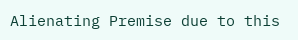Alienating Premise due to this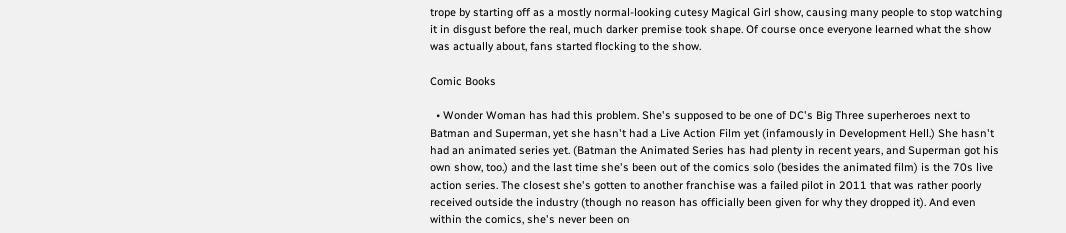trope by starting off as a mostly normal-looking cutesy Magical Girl show, causing many people to stop watching it in disgust before the real, much darker premise took shape. Of course once everyone learned what the show was actually about, fans started flocking to the show.

Comic Books

  • Wonder Woman has had this problem. She's supposed to be one of DC's Big Three superheroes next to Batman and Superman, yet she hasn't had a Live Action Film yet (infamously in Development Hell.) She hasn't had an animated series yet. (Batman the Animated Series has had plenty in recent years, and Superman got his own show, too.) and the last time she's been out of the comics solo (besides the animated film) is the 70s live action series. The closest she's gotten to another franchise was a failed pilot in 2011 that was rather poorly received outside the industry (though no reason has officially been given for why they dropped it). And even within the comics, she's never been on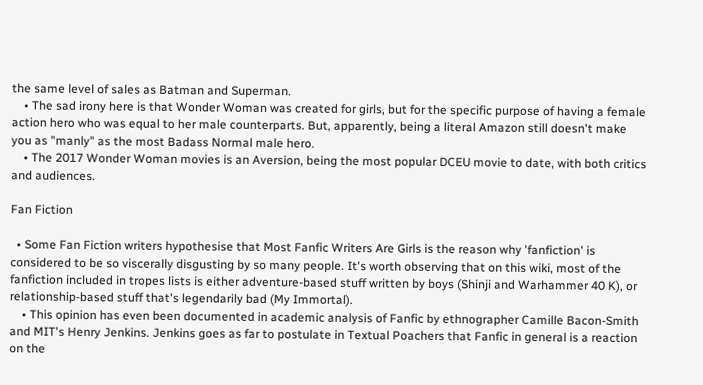the same level of sales as Batman and Superman.
    • The sad irony here is that Wonder Woman was created for girls, but for the specific purpose of having a female action hero who was equal to her male counterparts. But, apparently, being a literal Amazon still doesn't make you as "manly" as the most Badass Normal male hero.
    • The 2017 Wonder Woman movies is an Aversion, being the most popular DCEU movie to date, with both critics and audiences.

Fan Fiction

  • Some Fan Fiction writers hypothesise that Most Fanfic Writers Are Girls is the reason why 'fanfiction' is considered to be so viscerally disgusting by so many people. It's worth observing that on this wiki, most of the fanfiction included in tropes lists is either adventure-based stuff written by boys (Shinji and Warhammer 40 K), or relationship-based stuff that's legendarily bad (My Immortal).
    • This opinion has even been documented in academic analysis of Fanfic by ethnographer Camille Bacon-Smith and MIT's Henry Jenkins. Jenkins goes as far to postulate in Textual Poachers that Fanfic in general is a reaction on the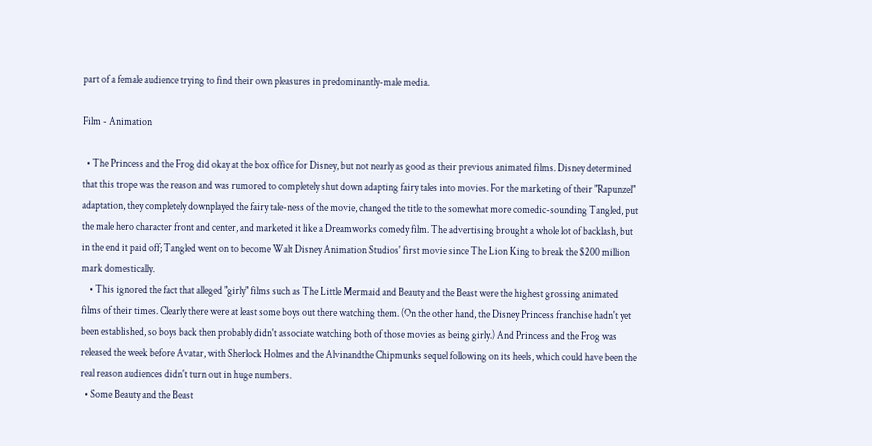part of a female audience trying to find their own pleasures in predominantly-male media.

Film - Animation

  • The Princess and the Frog did okay at the box office for Disney, but not nearly as good as their previous animated films. Disney determined that this trope was the reason and was rumored to completely shut down adapting fairy tales into movies. For the marketing of their "Rapunzel" adaptation, they completely downplayed the fairy tale-ness of the movie, changed the title to the somewhat more comedic-sounding Tangled, put the male hero character front and center, and marketed it like a Dreamworks comedy film. The advertising brought a whole lot of backlash, but in the end it paid off; Tangled went on to become Walt Disney Animation Studios' first movie since The Lion King to break the $200 million mark domestically.
    • This ignored the fact that alleged "girly" films such as The Little Mermaid and Beauty and the Beast were the highest grossing animated films of their times. Clearly there were at least some boys out there watching them. (On the other hand, the Disney Princess franchise hadn't yet been established, so boys back then probably didn't associate watching both of those movies as being girly.) And Princess and the Frog was released the week before Avatar, with Sherlock Holmes and the Alvinandthe Chipmunks sequel following on its heels, which could have been the real reason audiences didn't turn out in huge numbers.
  • Some Beauty and the Beast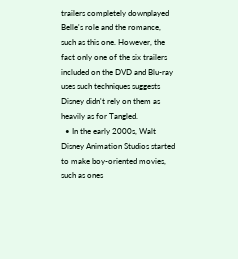trailers completely downplayed Belle's role and the romance, such as this one. However, the fact only one of the six trailers included on the DVD and Blu-ray uses such techniques suggests Disney didn't rely on them as heavily as for Tangled.
  • In the early 2000s, Walt Disney Animation Studios started to make boy-oriented movies, such as ones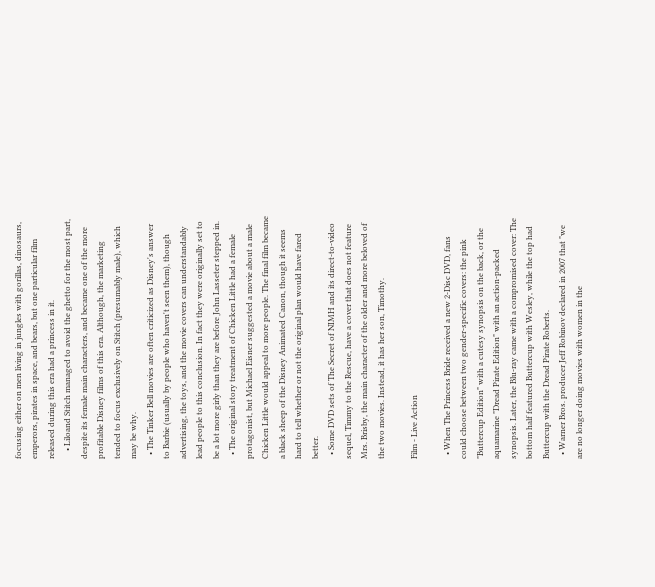focusing either on men living in jungles with gorillas, dinosaurs, emperors, pirates in space, and bears, but one particular film released during this era had a princess in it.
    • Liloand Stitch managed to avoid the ghetto for the most part, despite its female main characters, and became one of the more profitable Disney films of this era. Although, the marketing tended to focus exclusively on Stitch (presumably male), which may be why.
  • The Tinker Bell movies are often criticized as Disney's answer to Barbie (usually by people who haven't seen them), though advertising, the toys, and the movie covers can understandably lead people to this conclusion. In fact they were originally set to be a lot more girly than they are before John Lasseter stepped in.
  • The original story treatment of Chicken Little had a female protagonist, but Michael Eisner suggested a movie about a male Chicken Little would appeal to more people. The final film became a black sheep of the Disney Animated Canon, though it seems hard to tell whether or not the original plan would have fared better.
  • Some DVD sets of The Secret of NIMH and its direct-to-video sequel, Timmy to the Rescue, have a cover that does not feature Mrs. Brisby, the main character of the older and more beloved of the two movies. Instead, it has her son, Timothy.

Film - Live Action

  • When The Princess Bride received a new 2-Disc DVD, fans could choose between two gender-specific covers: the pink "Buttercup Edition" with a cutesy synopsis on the back, or the aquamarine "Dread Pirate Edition" with an action-packed synopsis. Later, the Blu-ray came with a compromised cover: The bottom half featured Buttercup with Wesley, while the top had Buttercup with the Dread Pirate Roberts.
  • Warner Bros. producer Jeff Robinov declared in 2007 that "we are no longer doing movies with women in the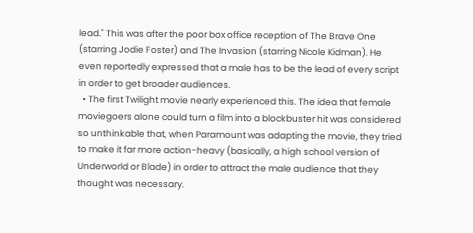lead." This was after the poor box office reception of The Brave One (starring Jodie Foster) and The Invasion (starring Nicole Kidman). He even reportedly expressed that a male has to be the lead of every script in order to get broader audiences.
  • The first Twilight movie nearly experienced this. The idea that female moviegoers alone could turn a film into a blockbuster hit was considered so unthinkable that, when Paramount was adapting the movie, they tried to make it far more action-heavy (basically, a high school version of Underworld or Blade) in order to attract the male audience that they thought was necessary.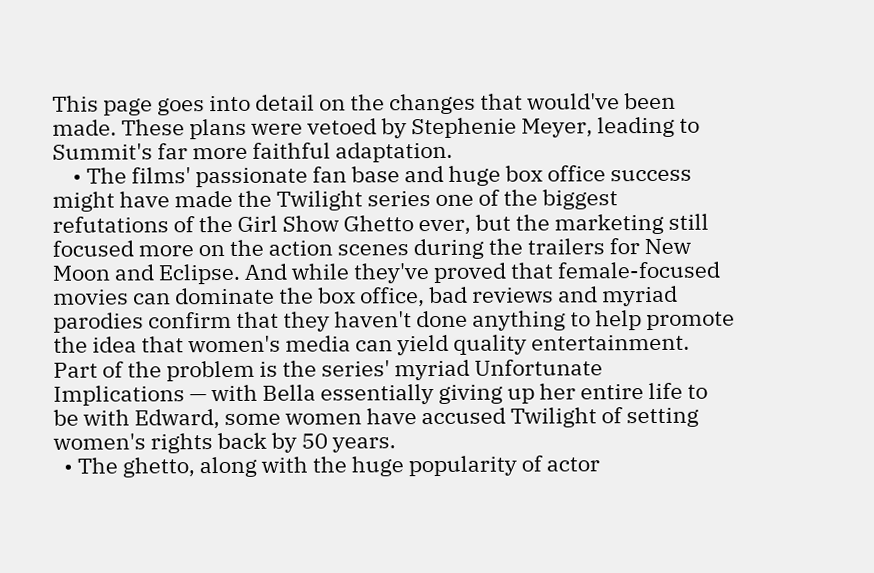This page goes into detail on the changes that would've been made. These plans were vetoed by Stephenie Meyer, leading to Summit's far more faithful adaptation.
    • The films' passionate fan base and huge box office success might have made the Twilight series one of the biggest refutations of the Girl Show Ghetto ever, but the marketing still focused more on the action scenes during the trailers for New Moon and Eclipse. And while they've proved that female-focused movies can dominate the box office, bad reviews and myriad parodies confirm that they haven't done anything to help promote the idea that women's media can yield quality entertainment. Part of the problem is the series' myriad Unfortunate Implications — with Bella essentially giving up her entire life to be with Edward, some women have accused Twilight of setting women's rights back by 50 years.
  • The ghetto, along with the huge popularity of actor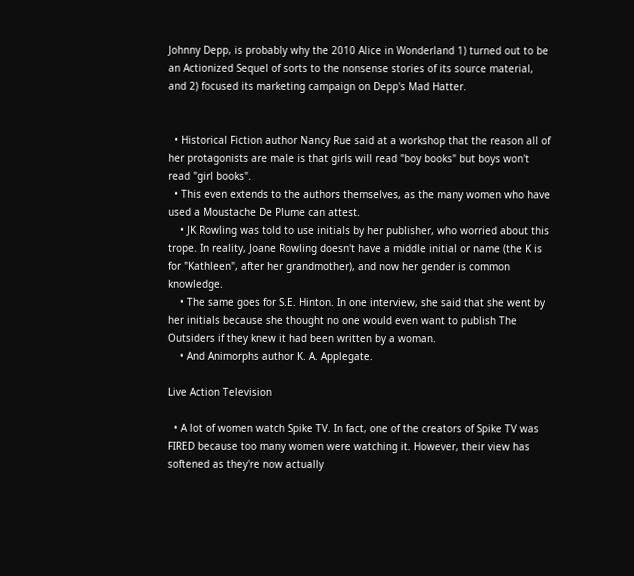Johnny Depp, is probably why the 2010 Alice in Wonderland 1) turned out to be an Actionized Sequel of sorts to the nonsense stories of its source material, and 2) focused its marketing campaign on Depp's Mad Hatter.


  • Historical Fiction author Nancy Rue said at a workshop that the reason all of her protagonists are male is that girls will read "boy books" but boys won't read "girl books".
  • This even extends to the authors themselves, as the many women who have used a Moustache De Plume can attest.
    • JK Rowling was told to use initials by her publisher, who worried about this trope. In reality, Joane Rowling doesn't have a middle initial or name (the K is for "Kathleen", after her grandmother), and now her gender is common knowledge.
    • The same goes for S.E. Hinton. In one interview, she said that she went by her initials because she thought no one would even want to publish The Outsiders if they knew it had been written by a woman.
    • And Animorphs author K. A. Applegate.

Live Action Television

  • A lot of women watch Spike TV. In fact, one of the creators of Spike TV was FIRED because too many women were watching it. However, their view has softened as they're now actually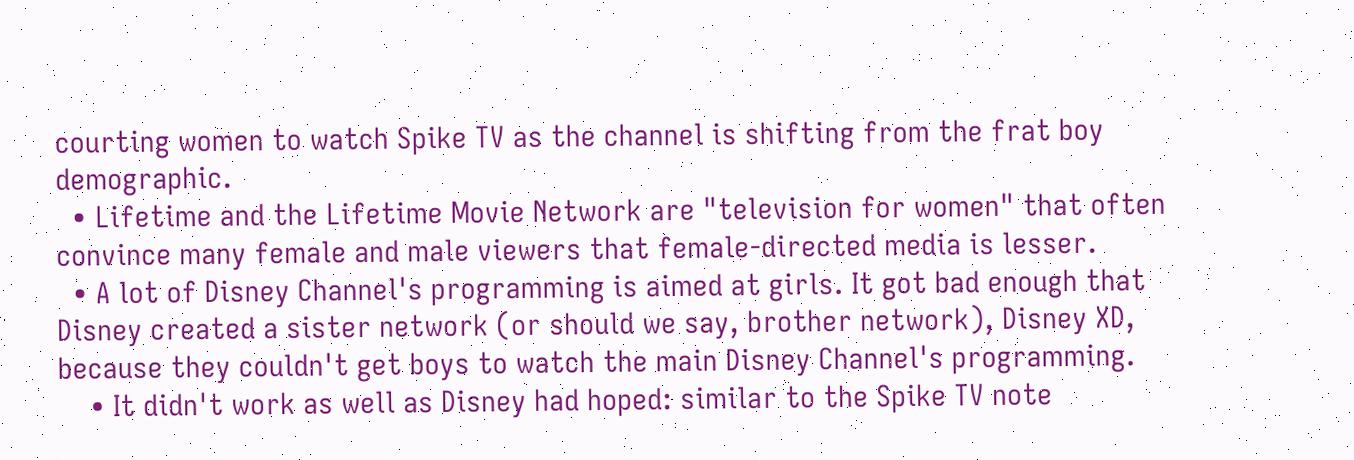courting women to watch Spike TV as the channel is shifting from the frat boy demographic.
  • Lifetime and the Lifetime Movie Network are "television for women" that often convince many female and male viewers that female-directed media is lesser.
  • A lot of Disney Channel's programming is aimed at girls. It got bad enough that Disney created a sister network (or should we say, brother network), Disney XD, because they couldn't get boys to watch the main Disney Channel's programming.
    • It didn't work as well as Disney had hoped: similar to the Spike TV note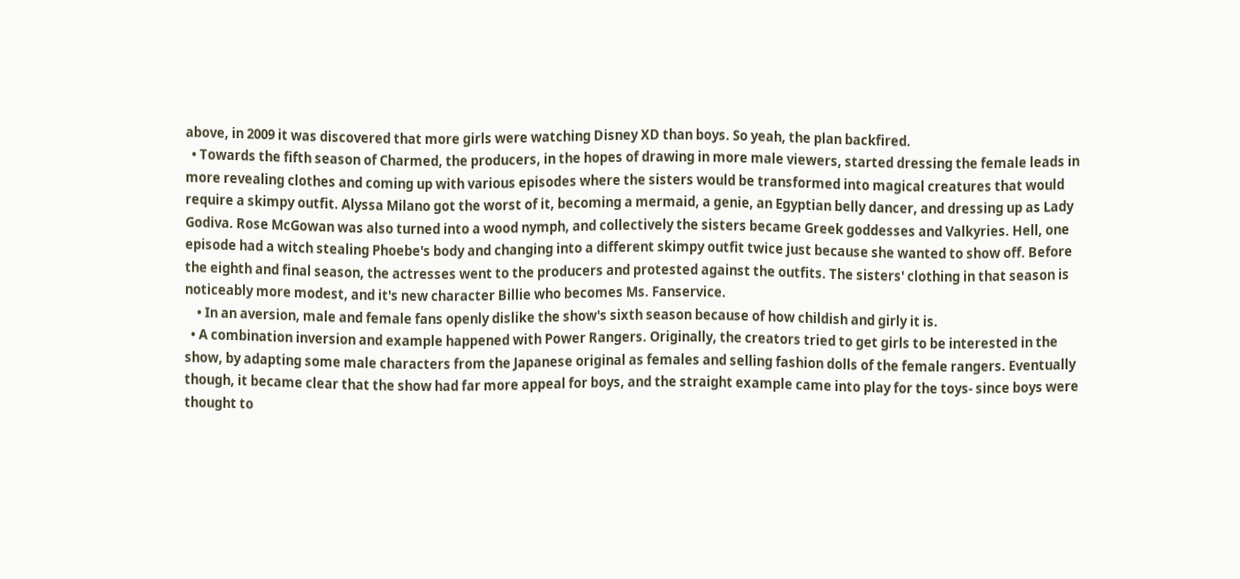above, in 2009 it was discovered that more girls were watching Disney XD than boys. So yeah, the plan backfired.
  • Towards the fifth season of Charmed, the producers, in the hopes of drawing in more male viewers, started dressing the female leads in more revealing clothes and coming up with various episodes where the sisters would be transformed into magical creatures that would require a skimpy outfit. Alyssa Milano got the worst of it, becoming a mermaid, a genie, an Egyptian belly dancer, and dressing up as Lady Godiva. Rose McGowan was also turned into a wood nymph, and collectively the sisters became Greek goddesses and Valkyries. Hell, one episode had a witch stealing Phoebe's body and changing into a different skimpy outfit twice just because she wanted to show off. Before the eighth and final season, the actresses went to the producers and protested against the outfits. The sisters' clothing in that season is noticeably more modest, and it's new character Billie who becomes Ms. Fanservice.
    • In an aversion, male and female fans openly dislike the show's sixth season because of how childish and girly it is.
  • A combination inversion and example happened with Power Rangers. Originally, the creators tried to get girls to be interested in the show, by adapting some male characters from the Japanese original as females and selling fashion dolls of the female rangers. Eventually though, it became clear that the show had far more appeal for boys, and the straight example came into play for the toys- since boys were thought to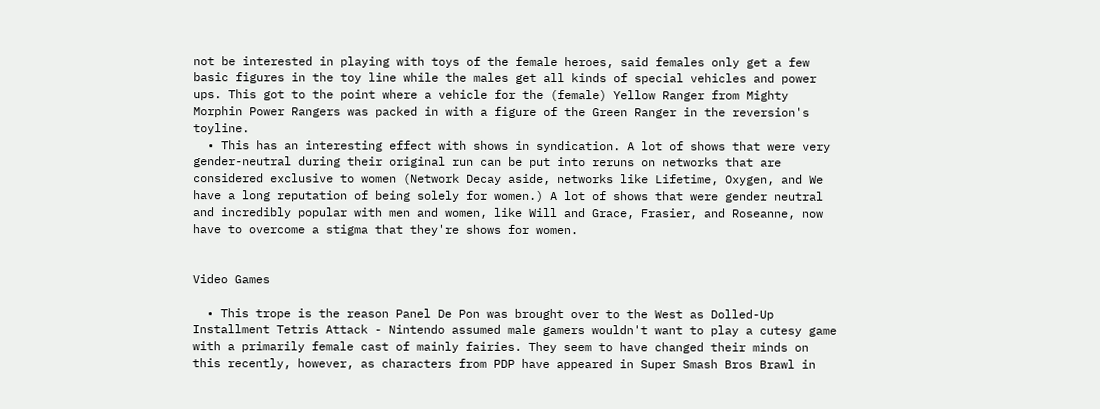not be interested in playing with toys of the female heroes, said females only get a few basic figures in the toy line while the males get all kinds of special vehicles and power ups. This got to the point where a vehicle for the (female) Yellow Ranger from Mighty Morphin Power Rangers was packed in with a figure of the Green Ranger in the reversion's toyline.
  • This has an interesting effect with shows in syndication. A lot of shows that were very gender-neutral during their original run can be put into reruns on networks that are considered exclusive to women (Network Decay aside, networks like Lifetime, Oxygen, and We have a long reputation of being solely for women.) A lot of shows that were gender neutral and incredibly popular with men and women, like Will and Grace, Frasier, and Roseanne, now have to overcome a stigma that they're shows for women.


Video Games

  • This trope is the reason Panel De Pon was brought over to the West as Dolled-Up Installment Tetris Attack - Nintendo assumed male gamers wouldn't want to play a cutesy game with a primarily female cast of mainly fairies. They seem to have changed their minds on this recently, however, as characters from PDP have appeared in Super Smash Bros Brawl in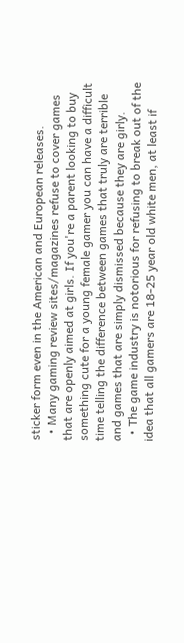sticker form even in the American and European releases.
  • Many gaming review sites/magazines refuse to cover games that are openly aimed at girls. If you're a parent looking to buy something cute for a young female gamer you can have a difficult time telling the difference between games that truly are terrible and games that are simply dismissed because they are girly.
  • The game industry is notorious for refusing to break out of the idea that all gamers are 18-25 year old white men, at least if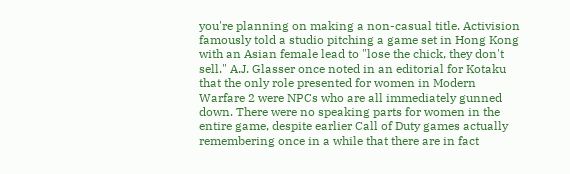you're planning on making a non-casual title. Activision famously told a studio pitching a game set in Hong Kong with an Asian female lead to "lose the chick, they don't sell." A.J. Glasser once noted in an editorial for Kotaku that the only role presented for women in Modern Warfare 2 were NPCs who are all immediately gunned down. There were no speaking parts for women in the entire game, despite earlier Call of Duty games actually remembering once in a while that there are in fact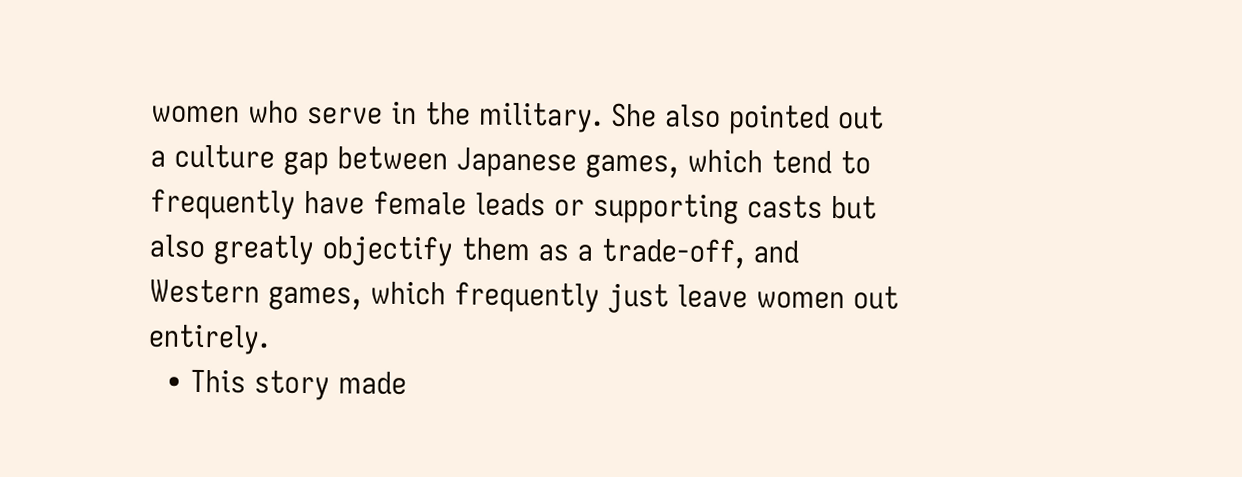women who serve in the military. She also pointed out a culture gap between Japanese games, which tend to frequently have female leads or supporting casts but also greatly objectify them as a trade-off, and Western games, which frequently just leave women out entirely.
  • This story made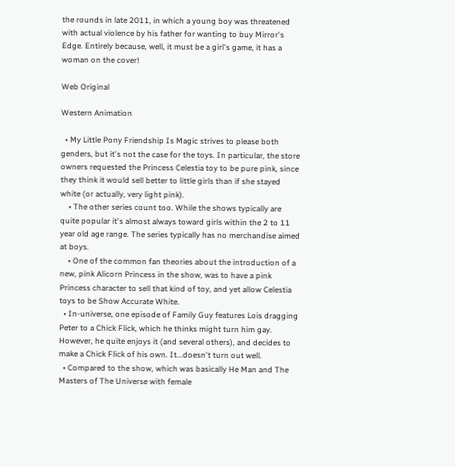the rounds in late 2011, in which a young boy was threatened with actual violence by his father for wanting to buy Mirror's Edge. Entirely because, well, it must be a girl's game, it has a woman on the cover!

Web Original

Western Animation

  • My Little Pony Friendship Is Magic strives to please both genders, but it's not the case for the toys. In particular, the store owners requested the Princess Celestia toy to be pure pink, since they think it would sell better to little girls than if she stayed white (or actually, very light pink).
    • The other series count too. While the shows typically are quite popular it's almost always toward girls within the 2 to 11 year old age range. The series typically has no merchandise aimed at boys.
    • One of the common fan theories about the introduction of a new, pink Alicorn Princess in the show, was to have a pink Princess character to sell that kind of toy, and yet allow Celestia toys to be Show Accurate White.
  • In-universe, one episode of Family Guy features Lois dragging Peter to a Chick Flick, which he thinks might turn him gay. However, he quite enjoys it (and several others), and decides to make a Chick Flick of his own. It...doesn't turn out well.
  • Compared to the show, which was basically He Man and The Masters of The Universe with female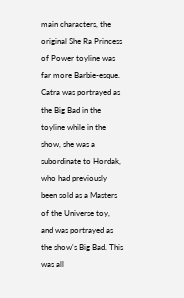main characters, the original She Ra Princess of Power toyline was far more Barbie-esque. Catra was portrayed as the Big Bad in the toyline while in the show, she was a subordinate to Hordak, who had previously been sold as a Masters of the Universe toy, and was portrayed as the show's Big Bad. This was all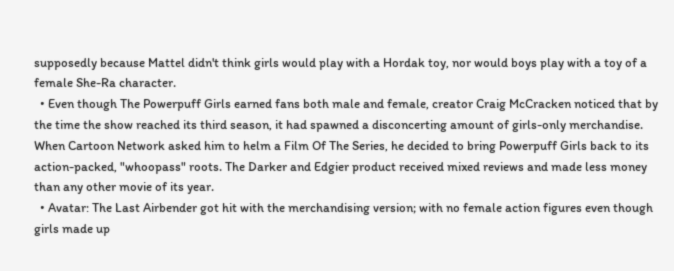supposedly because Mattel didn't think girls would play with a Hordak toy, nor would boys play with a toy of a female She-Ra character.
  • Even though The Powerpuff Girls earned fans both male and female, creator Craig McCracken noticed that by the time the show reached its third season, it had spawned a disconcerting amount of girls-only merchandise. When Cartoon Network asked him to helm a Film Of The Series, he decided to bring Powerpuff Girls back to its action-packed, "whoopass" roots. The Darker and Edgier product received mixed reviews and made less money than any other movie of its year.
  • Avatar: The Last Airbender got hit with the merchandising version; with no female action figures even though girls made up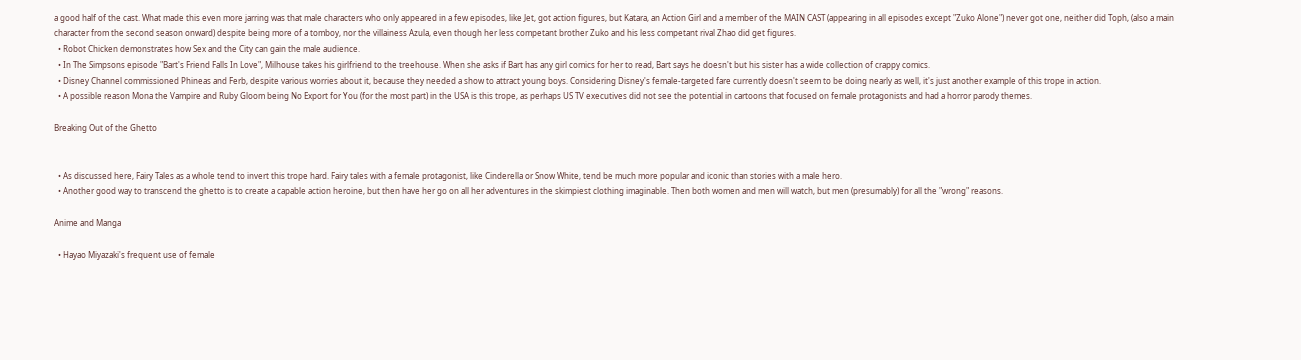a good half of the cast. What made this even more jarring was that male characters who only appeared in a few episodes, like Jet, got action figures, but Katara, an Action Girl and a member of the MAIN CAST (appearing in all episodes except "Zuko Alone") never got one, neither did Toph, (also a main character from the second season onward) despite being more of a tomboy, nor the villainess Azula, even though her less competant brother Zuko and his less competant rival Zhao did get figures.
  • Robot Chicken demonstrates how Sex and the City can gain the male audience.
  • In The Simpsons episode "Bart's Friend Falls In Love", Milhouse takes his girlfriend to the treehouse. When she asks if Bart has any girl comics for her to read, Bart says he doesn't but his sister has a wide collection of crappy comics.
  • Disney Channel commissioned Phineas and Ferb, despite various worries about it, because they needed a show to attract young boys. Considering Disney's female-targeted fare currently doesn't seem to be doing nearly as well, it's just another example of this trope in action.
  • A possible reason Mona the Vampire and Ruby Gloom being No Export for You (for the most part) in the USA is this trope, as perhaps US TV executives did not see the potential in cartoons that focused on female protagonists and had a horror parody themes.

Breaking Out of the Ghetto


  • As discussed here, Fairy Tales as a whole tend to invert this trope hard. Fairy tales with a female protagonist, like Cinderella or Snow White, tend be much more popular and iconic than stories with a male hero.
  • Another good way to transcend the ghetto is to create a capable action heroine, but then have her go on all her adventures in the skimpiest clothing imaginable. Then both women and men will watch, but men (presumably) for all the "wrong" reasons.

Anime and Manga

  • Hayao Miyazaki's frequent use of female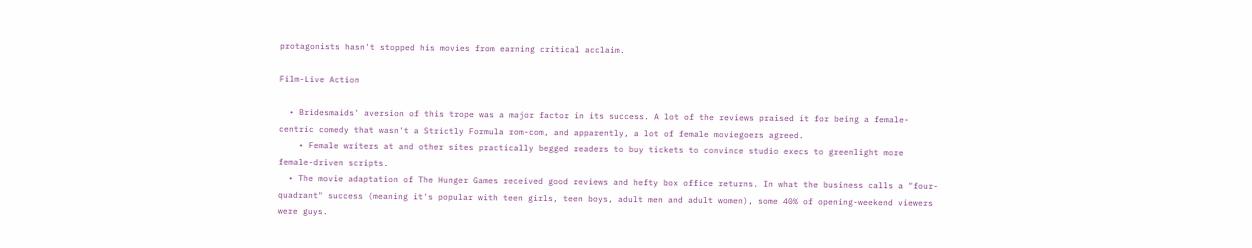protagonists hasn't stopped his movies from earning critical acclaim.

Film-Live Action

  • Bridesmaids' aversion of this trope was a major factor in its success. A lot of the reviews praised it for being a female-centric comedy that wasn't a Strictly Formula rom-com, and apparently, a lot of female moviegoers agreed.
    • Female writers at and other sites practically begged readers to buy tickets to convince studio execs to greenlight more female-driven scripts.
  • The movie adaptation of The Hunger Games received good reviews and hefty box office returns. In what the business calls a "four-quadrant" success (meaning it's popular with teen girls, teen boys, adult men and adult women), some 40% of opening-weekend viewers were guys.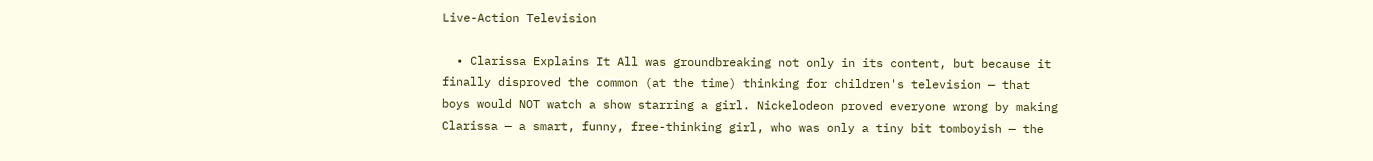Live-Action Television

  • Clarissa Explains It All was groundbreaking not only in its content, but because it finally disproved the common (at the time) thinking for children's television — that boys would NOT watch a show starring a girl. Nickelodeon proved everyone wrong by making Clarissa — a smart, funny, free-thinking girl, who was only a tiny bit tomboyish — the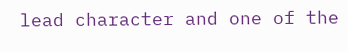lead character and one of the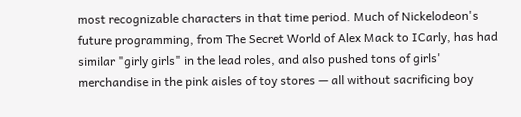most recognizable characters in that time period. Much of Nickelodeon's future programming, from The Secret World of Alex Mack to ICarly, has had similar "girly girls" in the lead roles, and also pushed tons of girls' merchandise in the pink aisles of toy stores — all without sacrificing boy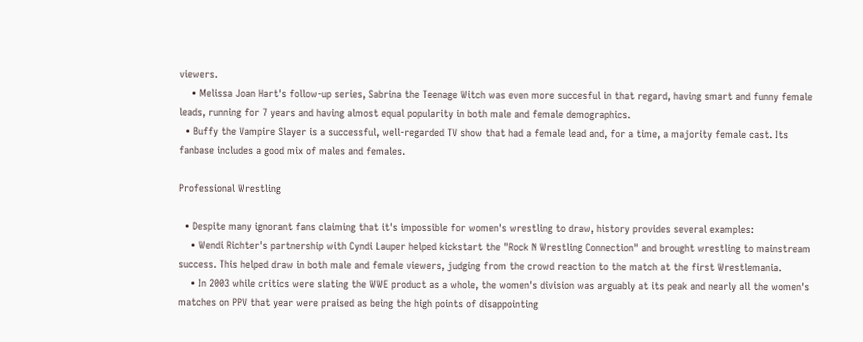viewers.
    • Melissa Joan Hart's follow-up series, Sabrina the Teenage Witch was even more succesful in that regard, having smart and funny female leads, running for 7 years and having almost equal popularity in both male and female demographics.
  • Buffy the Vampire Slayer is a successful, well-regarded TV show that had a female lead and, for a time, a majority female cast. Its fanbase includes a good mix of males and females.

Professional Wrestling

  • Despite many ignorant fans claiming that it's impossible for women's wrestling to draw, history provides several examples:
    • Wendi Richter's partnership with Cyndi Lauper helped kickstart the "Rock N Wrestling Connection" and brought wrestling to mainstream success. This helped draw in both male and female viewers, judging from the crowd reaction to the match at the first Wrestlemania.
    • In 2003 while critics were slating the WWE product as a whole, the women's division was arguably at its peak and nearly all the women's matches on PPV that year were praised as being the high points of disappointing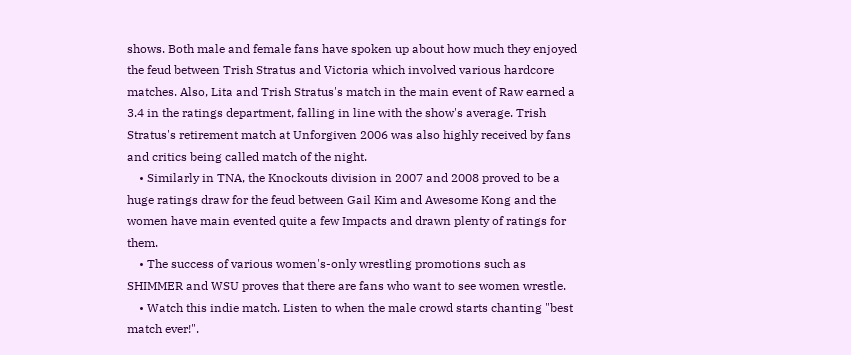shows. Both male and female fans have spoken up about how much they enjoyed the feud between Trish Stratus and Victoria which involved various hardcore matches. Also, Lita and Trish Stratus's match in the main event of Raw earned a 3.4 in the ratings department, falling in line with the show's average. Trish Stratus's retirement match at Unforgiven 2006 was also highly received by fans and critics being called match of the night.
    • Similarly in TNA, the Knockouts division in 2007 and 2008 proved to be a huge ratings draw for the feud between Gail Kim and Awesome Kong and the women have main evented quite a few Impacts and drawn plenty of ratings for them.
    • The success of various women's-only wrestling promotions such as SHIMMER and WSU proves that there are fans who want to see women wrestle.
    • Watch this indie match. Listen to when the male crowd starts chanting "best match ever!".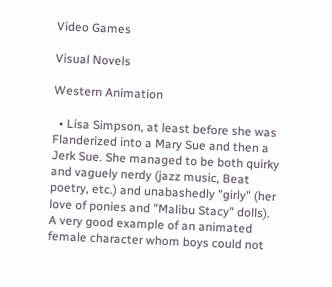Video Games

Visual Novels

Western Animation

  • Lisa Simpson, at least before she was Flanderized into a Mary Sue and then a Jerk Sue. She managed to be both quirky and vaguely nerdy (jazz music, Beat poetry, etc.) and unabashedly "girly" (her love of ponies and "Malibu Stacy" dolls). A very good example of an animated female character whom boys could not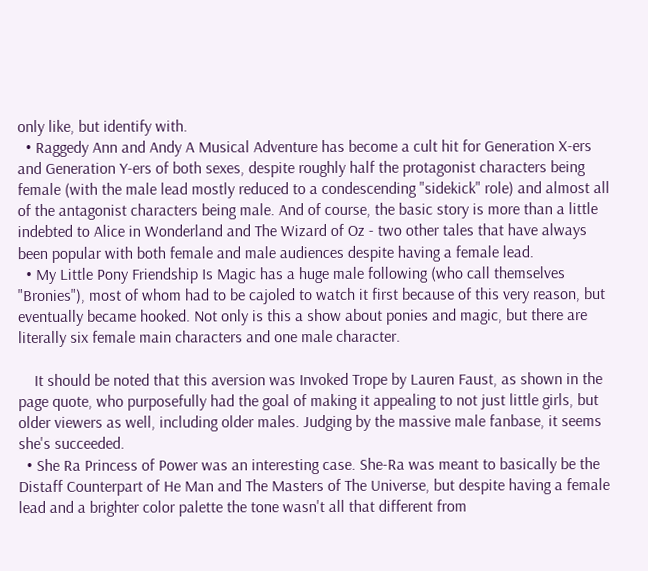only like, but identify with.
  • Raggedy Ann and Andy A Musical Adventure has become a cult hit for Generation X-ers and Generation Y-ers of both sexes, despite roughly half the protagonist characters being female (with the male lead mostly reduced to a condescending "sidekick" role) and almost all of the antagonist characters being male. And of course, the basic story is more than a little indebted to Alice in Wonderland and The Wizard of Oz - two other tales that have always been popular with both female and male audiences despite having a female lead.
  • My Little Pony Friendship Is Magic has a huge male following (who call themselves "Bronies"), most of whom had to be cajoled to watch it first because of this very reason, but eventually became hooked. Not only is this a show about ponies and magic, but there are literally six female main characters and one male character.

    It should be noted that this aversion was Invoked Trope by Lauren Faust, as shown in the page quote, who purposefully had the goal of making it appealing to not just little girls, but older viewers as well, including older males. Judging by the massive male fanbase, it seems she's succeeded.
  • She Ra Princess of Power was an interesting case. She-Ra was meant to basically be the Distaff Counterpart of He Man and The Masters of The Universe, but despite having a female lead and a brighter color palette the tone wasn't all that different from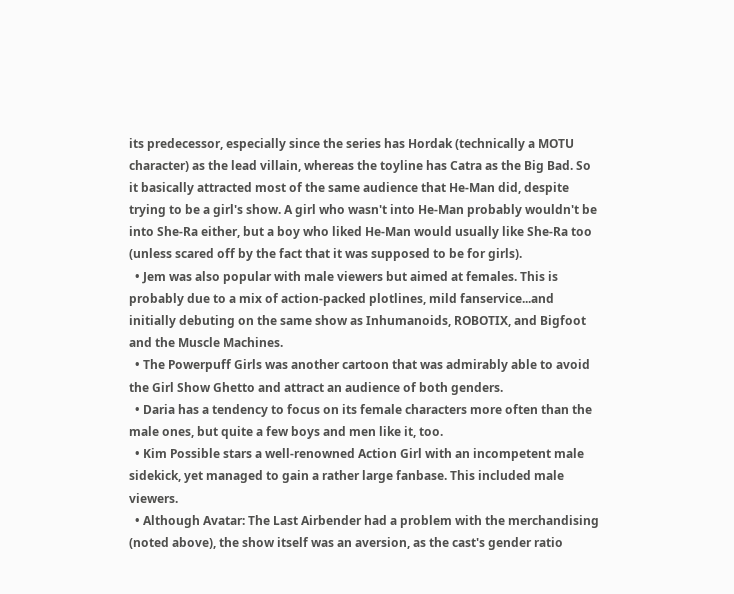its predecessor, especially since the series has Hordak (technically a MOTU character) as the lead villain, whereas the toyline has Catra as the Big Bad. So it basically attracted most of the same audience that He-Man did, despite trying to be a girl's show. A girl who wasn't into He-Man probably wouldn't be into She-Ra either, but a boy who liked He-Man would usually like She-Ra too (unless scared off by the fact that it was supposed to be for girls).
  • Jem was also popular with male viewers but aimed at females. This is probably due to a mix of action-packed plotlines, mild fanservice...and initially debuting on the same show as Inhumanoids, ROBOTIX, and Bigfoot and the Muscle Machines.
  • The Powerpuff Girls was another cartoon that was admirably able to avoid the Girl Show Ghetto and attract an audience of both genders.
  • Daria has a tendency to focus on its female characters more often than the male ones, but quite a few boys and men like it, too.
  • Kim Possible stars a well-renowned Action Girl with an incompetent male sidekick, yet managed to gain a rather large fanbase. This included male viewers.
  • Although Avatar: The Last Airbender had a problem with the merchandising (noted above), the show itself was an aversion, as the cast's gender ratio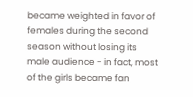became weighted in favor of females during the second season without losing its male audience - in fact, most of the girls became fan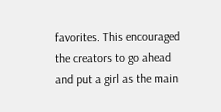favorites. This encouraged the creators to go ahead and put a girl as the main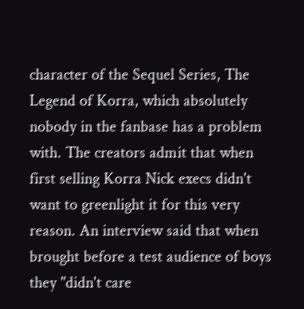character of the Sequel Series, The Legend of Korra, which absolutely nobody in the fanbase has a problem with. The creators admit that when first selling Korra Nick execs didn't want to greenlight it for this very reason. An interview said that when brought before a test audience of boys they "didn't care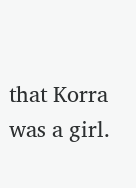that Korra was a girl.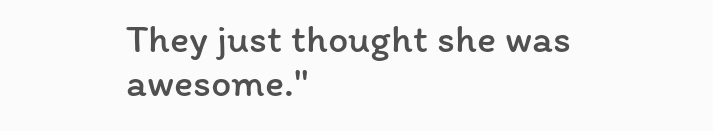They just thought she was awesome."